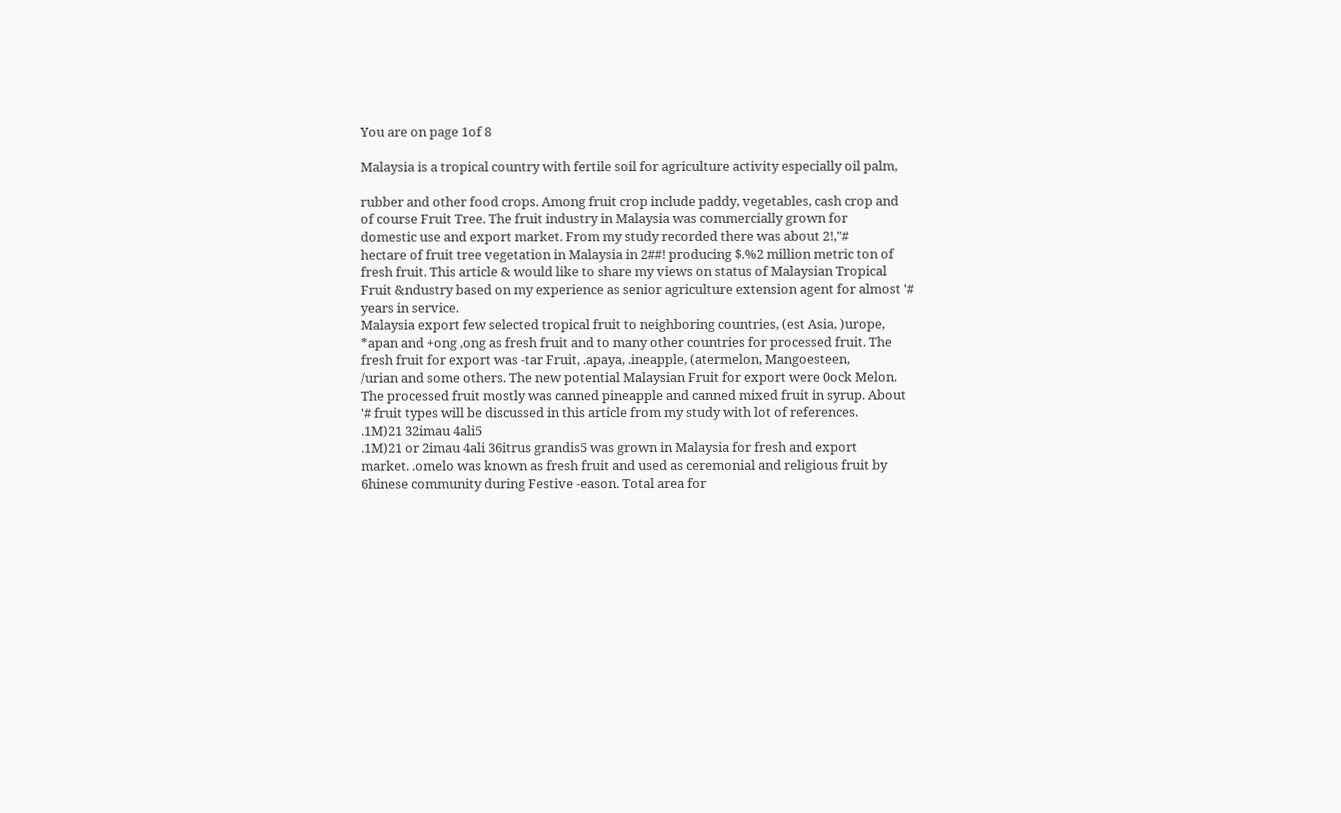You are on page 1of 8

Malaysia is a tropical country with fertile soil for agriculture activity especially oil palm,

rubber and other food crops. Among fruit crop include paddy, vegetables, cash crop and
of course Fruit Tree. The fruit industry in Malaysia was commercially grown for
domestic use and export market. From my study recorded there was about 2!,"#
hectare of fruit tree vegetation in Malaysia in 2##! producing $.%2 million metric ton of
fresh fruit. This article & would like to share my views on status of Malaysian Tropical
Fruit &ndustry based on my experience as senior agriculture extension agent for almost '#
years in service.
Malaysia export few selected tropical fruit to neighboring countries, (est Asia, )urope,
*apan and +ong ,ong as fresh fruit and to many other countries for processed fruit. The
fresh fruit for export was -tar Fruit, .apaya, .ineapple, (atermelon, Mangoesteen,
/urian and some others. The new potential Malaysian Fruit for export were 0ock Melon.
The processed fruit mostly was canned pineapple and canned mixed fruit in syrup. About
'# fruit types will be discussed in this article from my study with lot of references.
.1M)21 32imau 4ali5
.1M)21 or 2imau 4ali 36itrus grandis5 was grown in Malaysia for fresh and export
market. .omelo was known as fresh fruit and used as ceremonial and religious fruit by
6hinese community during Festive -eason. Total area for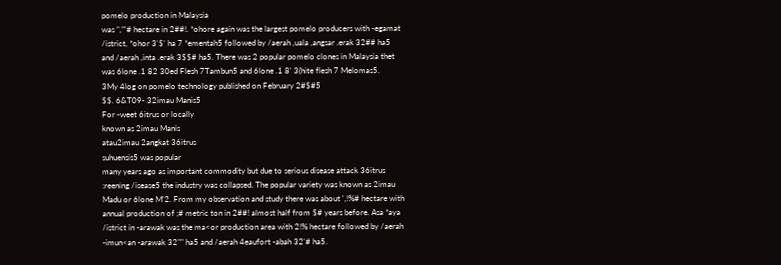pomelo production in Malaysia
was ","'# hectare in 2##!. *ohore again was the largest pomelo producers with -egamat
/istrict, *ohor 3'$' ha 7 *ementah5 followed by /aerah ,uala ,angsar .erak 32## ha5
and /aerah ,inta .erak 3$$# ha5. There was 2 popular pomelo clones in Malaysia thet
was 6lone .1 82 30ed Flesh 7Tambun5 and 6lone .1 8' 3(hite flesh 7 Melomas5.
3My 4log on pomelo technology published on February 2#$#5
$$. 6&T09- 32imau Manis5
For -weet 6itrus or locally
known as 2imau Manis
atau2imau 2angkat 36itrus
suhuensis5 was popular
many years ago as important commodity but due to serious disease attack 36itrus
:reening /isease5 the industry was collapsed. The popular variety was known as 2imau
Madu or 6lone M'2. From my observation and study there was about ',!%# hectare with
annual production of ;# metric ton in 2##! almost half from $# years before. Asa *aya
/istrict in -arawak was the ma<or production area with 2!% hectare followed by /aerah
-imun<an -arawak 32"" ha5 and /aerah 4eaufort -abah 32'# ha5.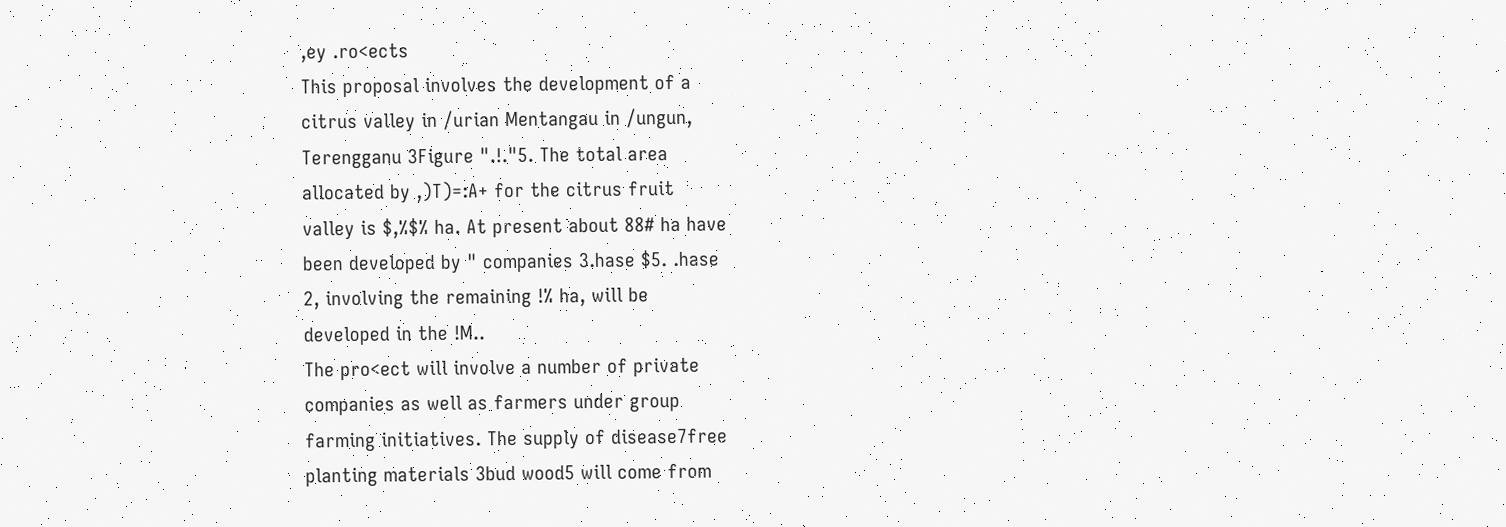,ey .ro<ects
This proposal involves the development of a
citrus valley in /urian Mentangau in /ungun,
Terengganu 3Figure ".!."5. The total area
allocated by ,)T)=:A+ for the citrus fruit
valley is $,%$% ha. At present about 88# ha have
been developed by " companies 3.hase $5. .hase
2, involving the remaining !% ha, will be
developed in the !M..
The pro<ect will involve a number of private
companies as well as farmers under group
farming initiatives. The supply of disease7free
planting materials 3bud wood5 will come from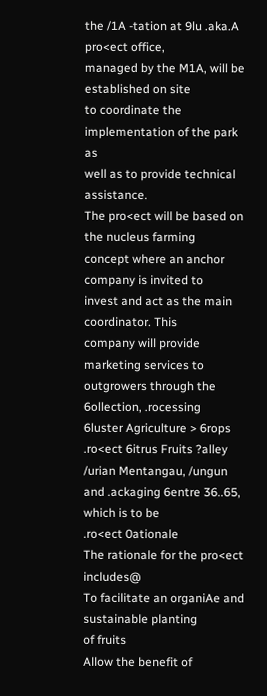the /1A -tation at 9lu .aka.A pro<ect office,
managed by the M1A, will be established on site
to coordinate the implementation of the park as
well as to provide technical assistance.
The pro<ect will be based on the nucleus farming
concept where an anchor company is invited to
invest and act as the main coordinator. This
company will provide marketing services to
outgrowers through the 6ollection, .rocessing
6luster Agriculture > 6rops
.ro<ect 6itrus Fruits ?alley
/urian Mentangau, /ungun
and .ackaging 6entre 36..65, which is to be
.ro<ect 0ationale
The rationale for the pro<ect includes@
To facilitate an organiAe and sustainable planting
of fruits
Allow the benefit of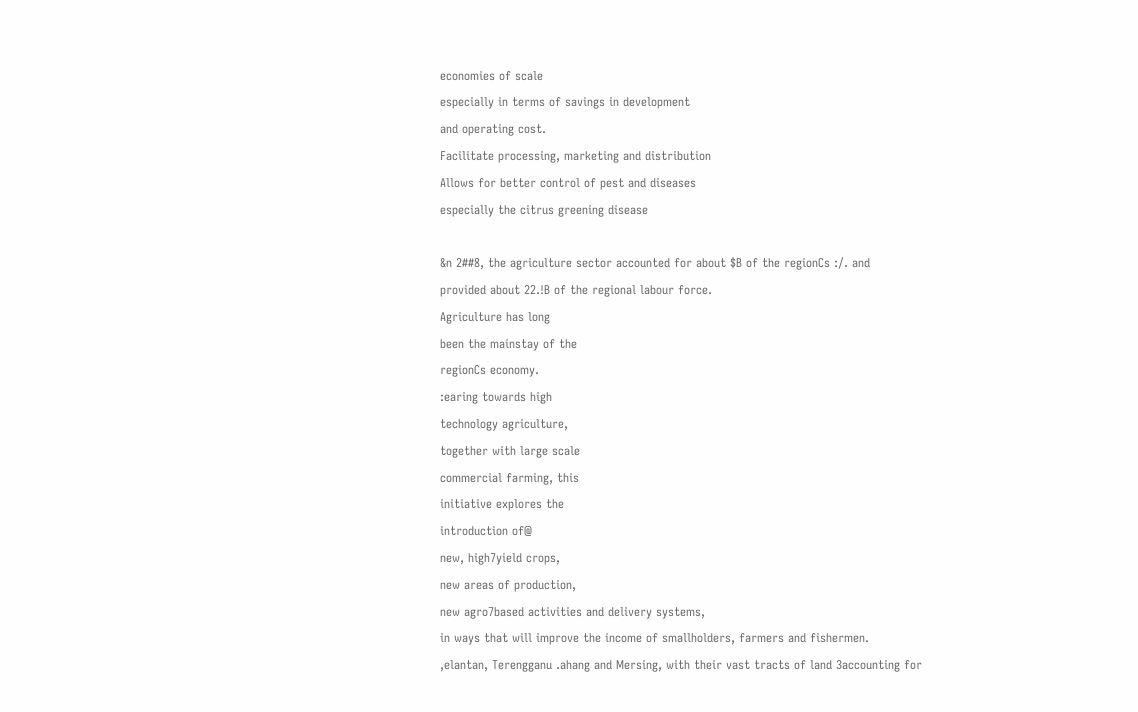economies of scale
especially in terms of savings in development
and operating cost.
Facilitate processing, marketing and distribution
Allows for better control of pest and diseases
especially the citrus greening disease

&n 2##8, the agriculture sector accounted for about $B of the regionCs :/. and
provided about 22.!B of the regional labour force.
Agriculture has long
been the mainstay of the
regionCs economy.
:earing towards high
technology agriculture,
together with large scale
commercial farming, this
initiative explores the
introduction of@
new, high7yield crops,
new areas of production,
new agro7based activities and delivery systems,
in ways that will improve the income of smallholders, farmers and fishermen.
,elantan, Terengganu .ahang and Mersing, with their vast tracts of land 3accounting for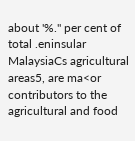about '%." per cent of total .eninsular MalaysiaCs agricultural areas5, are ma<or
contributors to the agricultural and food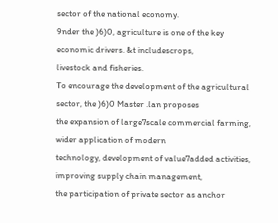sector of the national economy.
9nder the )6)0, agriculture is one of the key economic drivers. &t includescrops,
livestock and fisheries.
To encourage the development of the agricultural sector, the )6)0 Master .lan proposes
the expansion of large7scale commercial farming, wider application of modern
technology, development of value7added activities, improving supply chain management,
the participation of private sector as anchor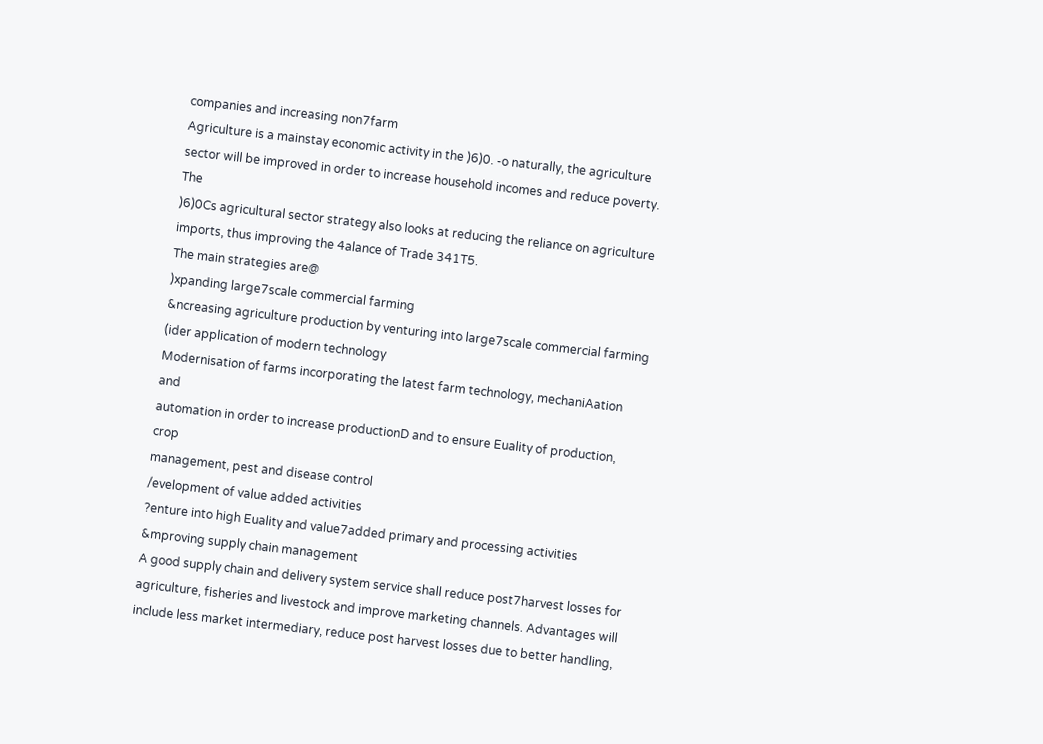companies and increasing non7farm
Agriculture is a mainstay economic activity in the )6)0. -o naturally, the agriculture
sector will be improved in order to increase household incomes and reduce poverty. The
)6)0Cs agricultural sector strategy also looks at reducing the reliance on agriculture
imports, thus improving the 4alance of Trade 341T5.
The main strategies are@
)xpanding large7scale commercial farming
&ncreasing agriculture production by venturing into large7scale commercial farming
(ider application of modern technology
Modernisation of farms incorporating the latest farm technology, mechaniAation and
automation in order to increase productionD and to ensure Euality of production, crop
management, pest and disease control
/evelopment of value added activities
?enture into high Euality and value7added primary and processing activities
&mproving supply chain management
A good supply chain and delivery system service shall reduce post7harvest losses for
agriculture, fisheries and livestock and improve marketing channels. Advantages will
include less market intermediary, reduce post harvest losses due to better handling,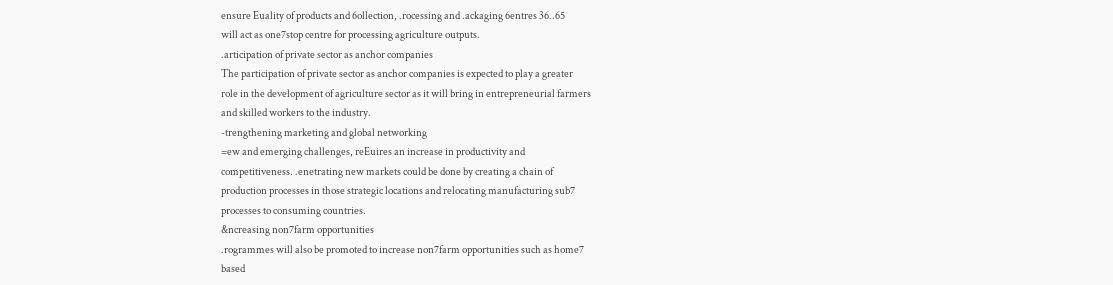ensure Euality of products and 6ollection, .rocessing and .ackaging 6entres 36..65
will act as one7stop centre for processing agriculture outputs.
.articipation of private sector as anchor companies
The participation of private sector as anchor companies is expected to play a greater
role in the development of agriculture sector as it will bring in entrepreneurial farmers
and skilled workers to the industry.
-trengthening marketing and global networking
=ew and emerging challenges, reEuires an increase in productivity and
competitiveness. .enetrating new markets could be done by creating a chain of
production processes in those strategic locations and relocating manufacturing sub7
processes to consuming countries.
&ncreasing non7farm opportunities
.rogrammes will also be promoted to increase non7farm opportunities such as home7
based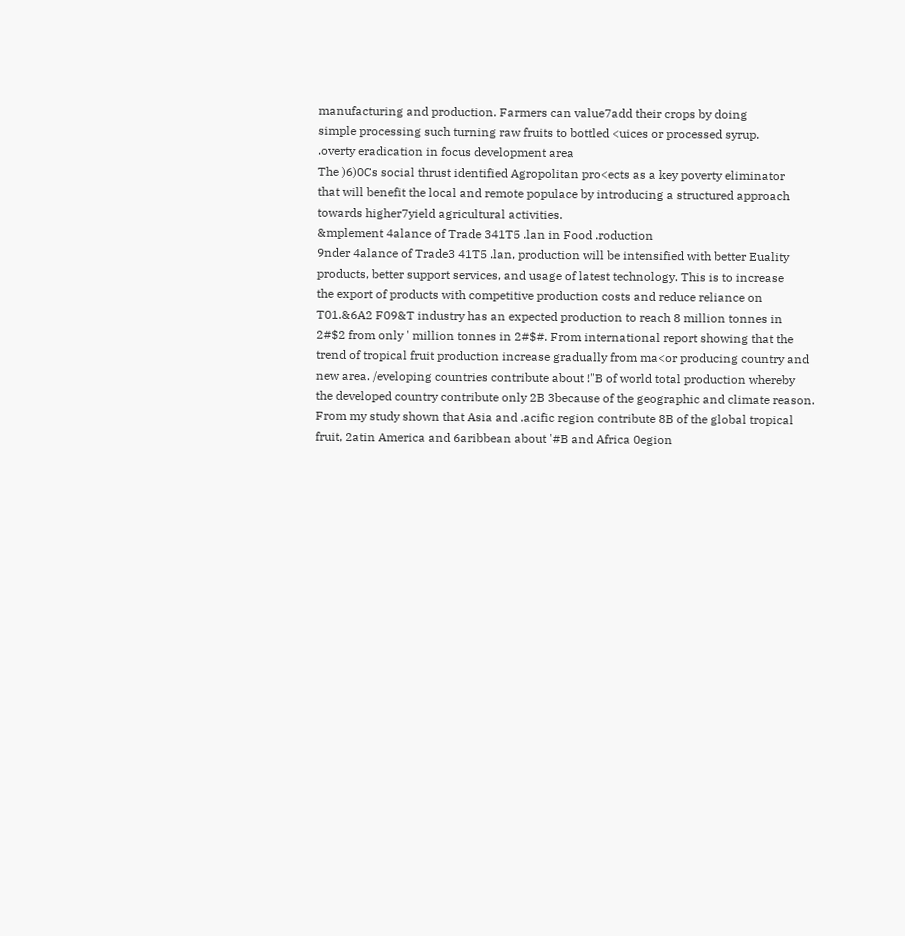manufacturing and production. Farmers can value7add their crops by doing
simple processing such turning raw fruits to bottled <uices or processed syrup.
.overty eradication in focus development area
The )6)0Cs social thrust identified Agropolitan pro<ects as a key poverty eliminator
that will benefit the local and remote populace by introducing a structured approach
towards higher7yield agricultural activities.
&mplement 4alance of Trade 341T5 .lan in Food .roduction
9nder 4alance of Trade3 41T5 .lan, production will be intensified with better Euality
products, better support services, and usage of latest technology. This is to increase
the export of products with competitive production costs and reduce reliance on
T01.&6A2 F09&T industry has an expected production to reach 8 million tonnes in
2#$2 from only ' million tonnes in 2#$#. From international report showing that the
trend of tropical fruit production increase gradually from ma<or producing country and
new area. /eveloping countries contribute about !"B of world total production whereby
the developed country contribute only 2B 3because of the geographic and climate reason.
From my study shown that Asia and .acific region contribute 8B of the global tropical
fruit, 2atin America and 6aribbean about '#B and Africa 0egion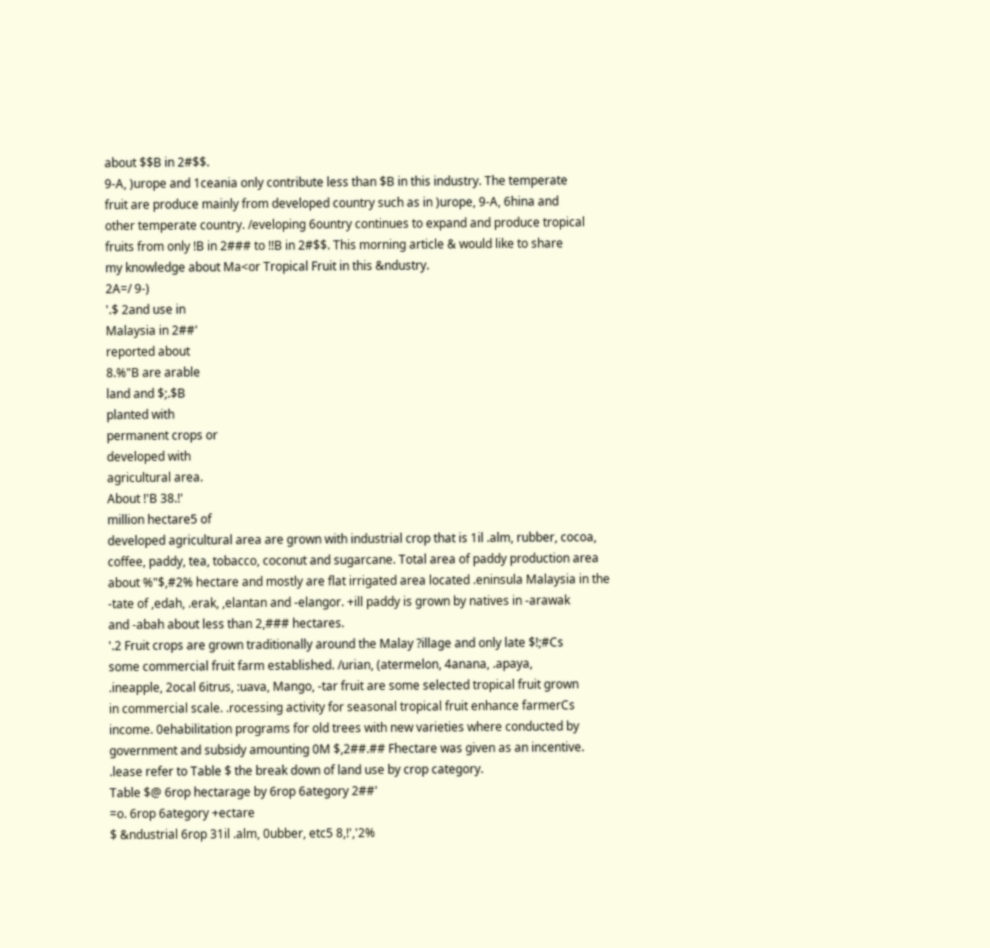about $$B in 2#$$.
9-A, )urope and 1ceania only contribute less than $B in this industry. The temperate
fruit are produce mainly from developed country such as in )urope, 9-A, 6hina and
other temperate country. /eveloping 6ountry continues to expand and produce tropical
fruits from only !B in 2### to !!B in 2#$$. This morning article & would like to share
my knowledge about Ma<or Tropical Fruit in this &ndustry.
2A=/ 9-)
'.$ 2and use in
Malaysia in 2##'
reported about
8.%"B are arable
land and $;.$B
planted with
permanent crops or
developed with
agricultural area.
About !'B 38.!'
million hectare5 of
developed agricultural area are grown with industrial crop that is 1il .alm, rubber, cocoa,
coffee, paddy, tea, tobacco, coconut and sugarcane. Total area of paddy production area
about %"$,#2% hectare and mostly are flat irrigated area located .eninsula Malaysia in the
-tate of ,edah, .erak, ,elantan and -elangor. +ill paddy is grown by natives in -arawak
and -abah about less than 2,### hectares.
'.2 Fruit crops are grown traditionally around the Malay ?illage and only late $!;#Cs
some commercial fruit farm established. /urian, (atermelon, 4anana, .apaya,
.ineapple, 2ocal 6itrus, :uava, Mango, -tar fruit are some selected tropical fruit grown
in commercial scale. .rocessing activity for seasonal tropical fruit enhance farmerCs
income. 0ehabilitation programs for old trees with new varieties where conducted by
government and subsidy amounting 0M $,2##.## Fhectare was given as an incentive.
.lease refer to Table $ the break down of land use by crop category.
Table $@ 6rop hectarage by 6rop 6ategory 2##'
=o. 6rop 6ategory +ectare
$ &ndustrial 6rop 31il .alm, 0ubber, etc5 8,!','2%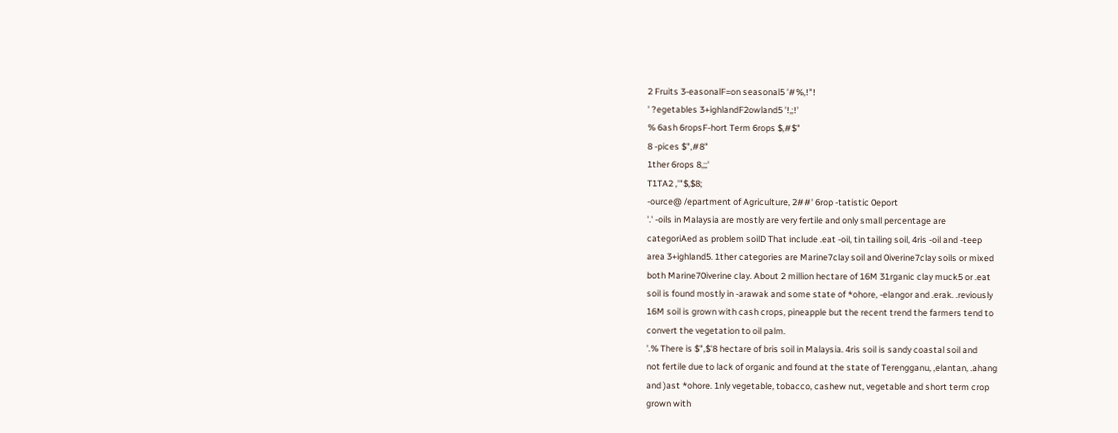2 Fruits 3-easonalF=on seasonal5 '#%,!"!
' ?egetables 3+ighlandF2owland5 '!,;!'
% 6ash 6ropsF-hort Term 6rops $,#$"
8 -pices $",#8"
1ther 6rops 8,;;'
T1TA2 ,'"$,$8;
-ource@ /epartment of Agriculture, 2##' 6rop -tatistic 0eport
'.' -oils in Malaysia are mostly are very fertile and only small percentage are
categoriAed as problem soilD That include .eat -oil, tin tailing soil, 4ris -oil and -teep
area 3+ighland5. 1ther categories are Marine7clay soil and 0iverine7clay soils or mixed
both Marine70iverine clay. About 2 million hectare of 16M 31rganic clay muck5 or .eat
soil is found mostly in -arawak and some state of *ohore, -elangor and .erak. .reviously
16M soil is grown with cash crops, pineapple but the recent trend the farmers tend to
convert the vegetation to oil palm.
'.% There is $",$'8 hectare of bris soil in Malaysia. 4ris soil is sandy coastal soil and
not fertile due to lack of organic and found at the state of Terengganu, ,elantan, .ahang
and )ast *ohore. 1nly vegetable, tobacco, cashew nut, vegetable and short term crop
grown with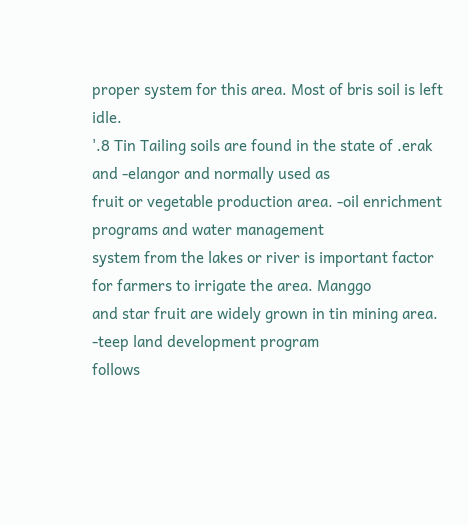proper system for this area. Most of bris soil is left idle.
'.8 Tin Tailing soils are found in the state of .erak and -elangor and normally used as
fruit or vegetable production area. -oil enrichment programs and water management
system from the lakes or river is important factor for farmers to irrigate the area. Manggo
and star fruit are widely grown in tin mining area. -teep land development program
follows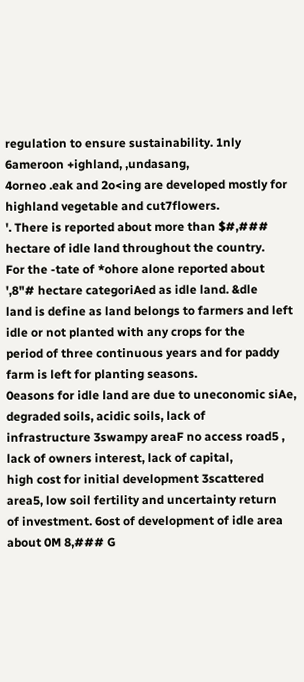regulation to ensure sustainability. 1nly 6ameroon +ighland, ,undasang,
4orneo .eak and 2o<ing are developed mostly for highland vegetable and cut7flowers.
'. There is reported about more than $#,### hectare of idle land throughout the country.
For the -tate of *ohore alone reported about ',8"# hectare categoriAed as idle land. &dle
land is define as land belongs to farmers and left idle or not planted with any crops for the
period of three continuous years and for paddy farm is left for planting seasons.
0easons for idle land are due to uneconomic siAe, degraded soils, acidic soils, lack of
infrastructure 3swampy areaF no access road5 , lack of owners interest, lack of capital,
high cost for initial development 3scattered area5, low soil fertility and uncertainty return
of investment. 6ost of development of idle area about 0M 8,### G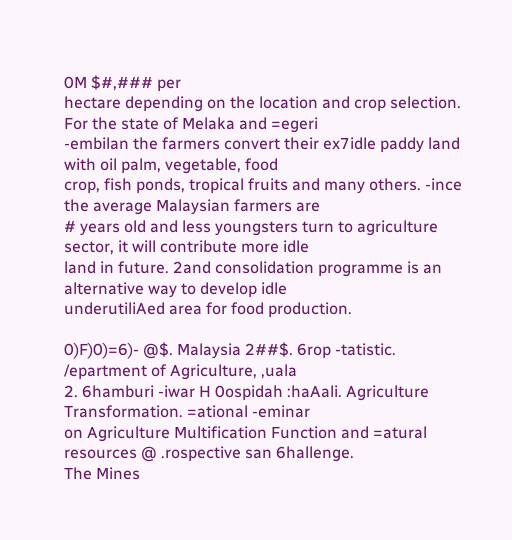0M $#,### per
hectare depending on the location and crop selection. For the state of Melaka and =egeri
-embilan the farmers convert their ex7idle paddy land with oil palm, vegetable, food
crop, fish ponds, tropical fruits and many others. -ince the average Malaysian farmers are
# years old and less youngsters turn to agriculture sector, it will contribute more idle
land in future. 2and consolidation programme is an alternative way to develop idle
underutiliAed area for food production.

0)F)0)=6)- @$. Malaysia 2##$. 6rop -tatistic. /epartment of Agriculture, ,uala
2. 6hamburi -iwar H 0ospidah :haAali. Agriculture Transformation. =ational -eminar
on Agriculture Multification Function and =atural resources @ .rospective san 6hallenge.
The Mines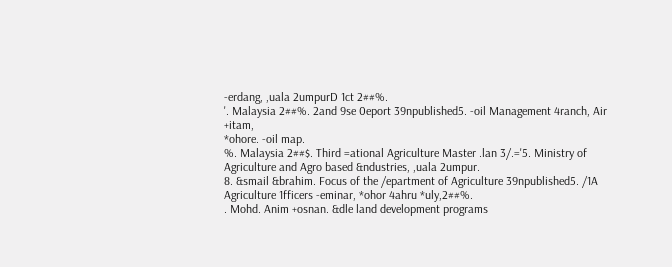-erdang, ,uala 2umpurD 1ct 2##%.
'. Malaysia 2##%. 2and 9se 0eport 39npublished5. -oil Management 4ranch, Air +itam,
*ohore. -oil map.
%. Malaysia 2##$. Third =ational Agriculture Master .lan 3/.='5. Ministry of
Agriculture and Agro based &ndustries, ,uala 2umpur.
8. &smail &brahim. Focus of the /epartment of Agriculture 39npublished5. /1A
Agriculture 1fficers -eminar, *ohor 4ahru *uly,2##%.
. Mohd. Anim +osnan. &dle land development programs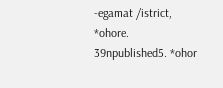-egamat /istrict, *ohore.
39npublished5. *ohor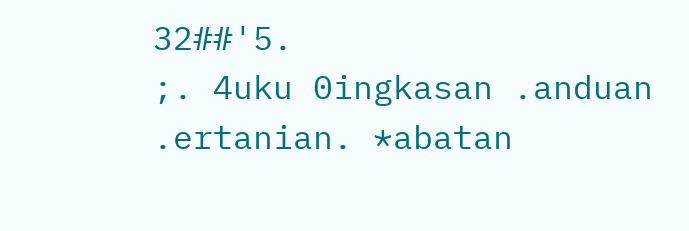32##'5.
;. 4uku 0ingkasan .anduan .ertanian. *abatan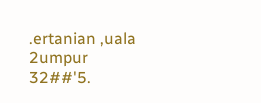.ertanian ,uala 2umpur 32##'5.